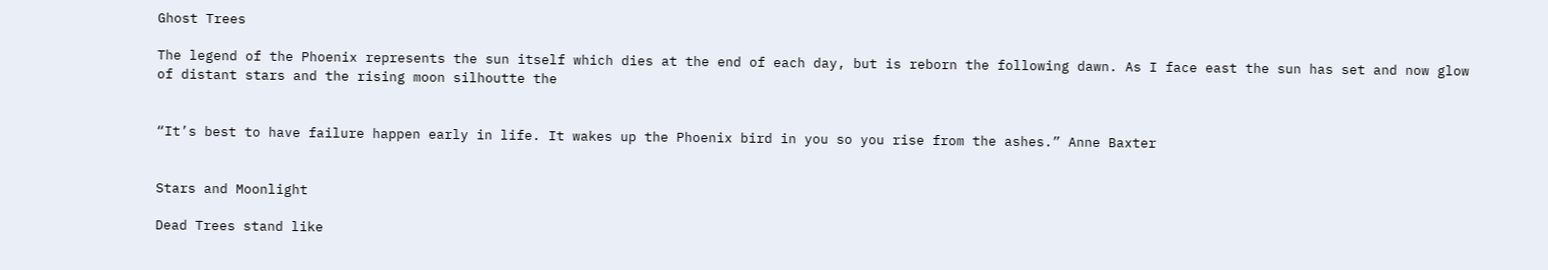Ghost Trees

The legend of the Phoenix represents the sun itself which dies at the end of each day, but is reborn the following dawn. As I face east the sun has set and now glow of distant stars and the rising moon silhoutte the


“It’s best to have failure happen early in life. It wakes up the Phoenix bird in you so you rise from the ashes.” Anne Baxter


Stars and Moonlight

Dead Trees stand like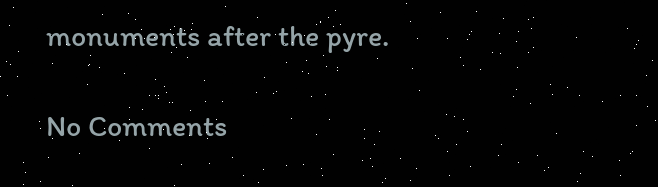monuments after the pyre.

No Comments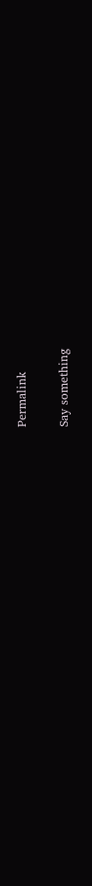Permalink

Say something